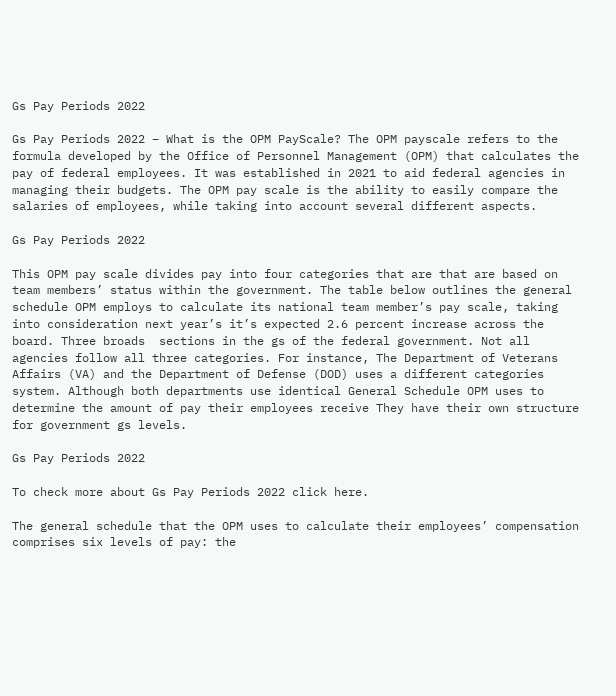Gs Pay Periods 2022

Gs Pay Periods 2022 – What is the OPM PayScale? The OPM payscale refers to the formula developed by the Office of Personnel Management (OPM) that calculates the pay of federal employees. It was established in 2021 to aid federal agencies in managing their budgets. The OPM pay scale is the ability to easily compare the salaries of employees, while taking into account several different aspects.

Gs Pay Periods 2022

This OPM pay scale divides pay into four categories that are that are based on team members’ status within the government. The table below outlines the general schedule OPM employs to calculate its national team member’s pay scale, taking into consideration next year’s it’s expected 2.6 percent increase across the board. Three broads  sections in the gs of the federal government. Not all agencies follow all three categories. For instance, The Department of Veterans Affairs (VA) and the Department of Defense (DOD) uses a different categories system. Although both departments use identical General Schedule OPM uses to determine the amount of pay their employees receive They have their own structure for government gs levels.

Gs Pay Periods 2022

To check more about Gs Pay Periods 2022 click here.

The general schedule that the OPM uses to calculate their employees’ compensation comprises six levels of pay: the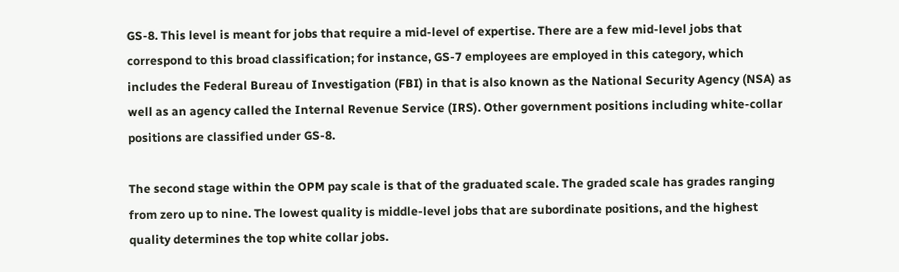GS-8. This level is meant for jobs that require a mid-level of expertise. There are a few mid-level jobs that correspond to this broad classification; for instance, GS-7 employees are employed in this category, which includes the Federal Bureau of Investigation (FBI) in that is also known as the National Security Agency (NSA) as well as an agency called the Internal Revenue Service (IRS). Other government positions including white-collar positions are classified under GS-8.

The second stage within the OPM pay scale is that of the graduated scale. The graded scale has grades ranging from zero up to nine. The lowest quality is middle-level jobs that are subordinate positions, and the highest quality determines the top white collar jobs.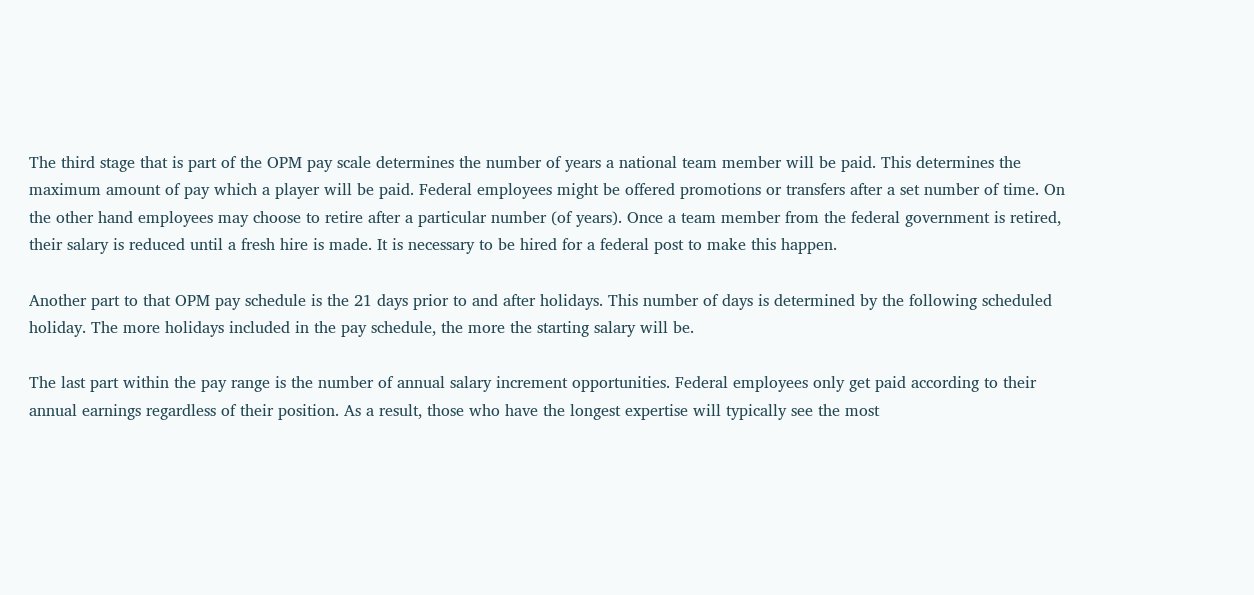The third stage that is part of the OPM pay scale determines the number of years a national team member will be paid. This determines the maximum amount of pay which a player will be paid. Federal employees might be offered promotions or transfers after a set number of time. On the other hand employees may choose to retire after a particular number (of years). Once a team member from the federal government is retired, their salary is reduced until a fresh hire is made. It is necessary to be hired for a federal post to make this happen.

Another part to that OPM pay schedule is the 21 days prior to and after holidays. This number of days is determined by the following scheduled holiday. The more holidays included in the pay schedule, the more the starting salary will be.

The last part within the pay range is the number of annual salary increment opportunities. Federal employees only get paid according to their annual earnings regardless of their position. As a result, those who have the longest expertise will typically see the most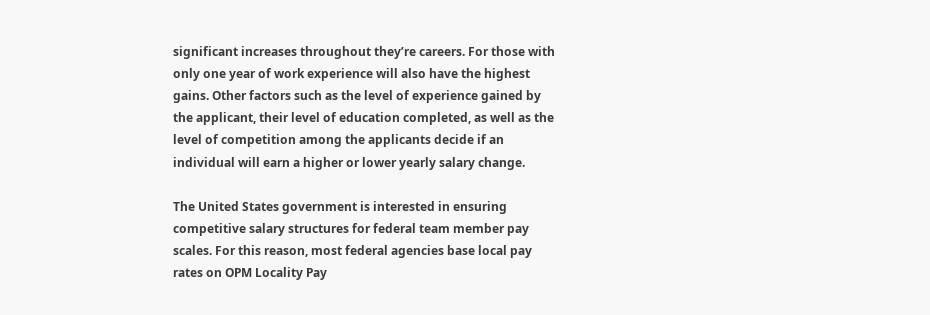significant increases throughout they’re careers. For those with only one year of work experience will also have the highest gains. Other factors such as the level of experience gained by the applicant, their level of education completed, as well as the level of competition among the applicants decide if an individual will earn a higher or lower yearly salary change.

The United States government is interested in ensuring competitive salary structures for federal team member pay scales. For this reason, most federal agencies base local pay rates on OPM Locality Pay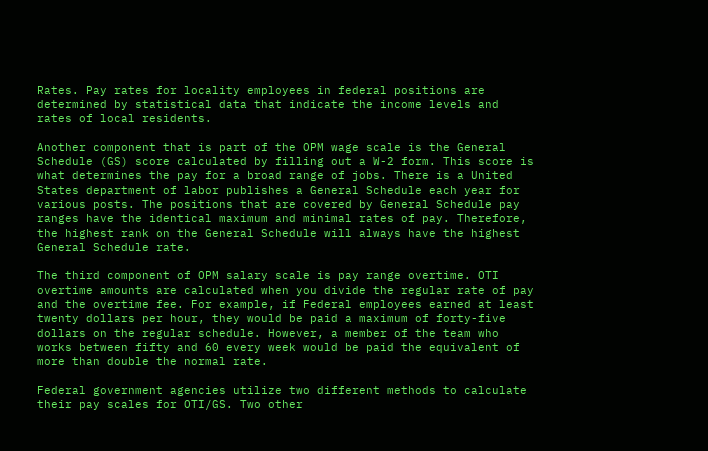Rates. Pay rates for locality employees in federal positions are determined by statistical data that indicate the income levels and rates of local residents.

Another component that is part of the OPM wage scale is the General Schedule (GS) score calculated by filling out a W-2 form. This score is what determines the pay for a broad range of jobs. There is a United States department of labor publishes a General Schedule each year for various posts. The positions that are covered by General Schedule pay ranges have the identical maximum and minimal rates of pay. Therefore, the highest rank on the General Schedule will always have the highest General Schedule rate.

The third component of OPM salary scale is pay range overtime. OTI overtime amounts are calculated when you divide the regular rate of pay and the overtime fee. For example, if Federal employees earned at least twenty dollars per hour, they would be paid a maximum of forty-five dollars on the regular schedule. However, a member of the team who works between fifty and 60 every week would be paid the equivalent of more than double the normal rate.

Federal government agencies utilize two different methods to calculate their pay scales for OTI/GS. Two other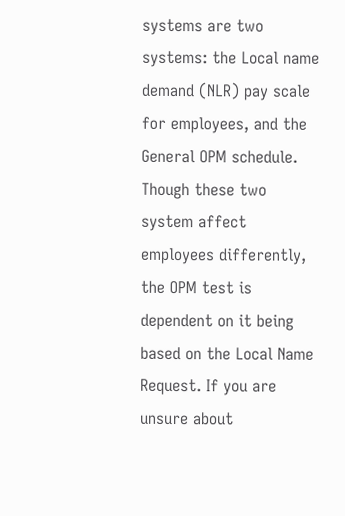systems are two systems: the Local name demand (NLR) pay scale for employees, and the General OPM schedule. Though these two system affect employees differently, the OPM test is dependent on it being based on the Local Name Request. If you are unsure about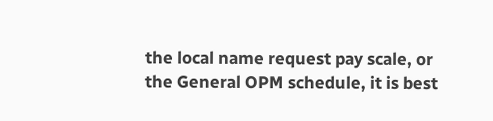the local name request pay scale, or the General OPM schedule, it is best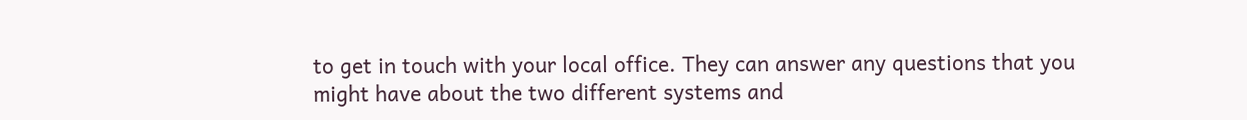to get in touch with your local office. They can answer any questions that you might have about the two different systems and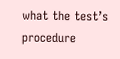what the test’s procedure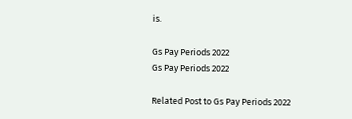is.

Gs Pay Periods 2022
Gs Pay Periods 2022

Related Post to Gs Pay Periods 2022